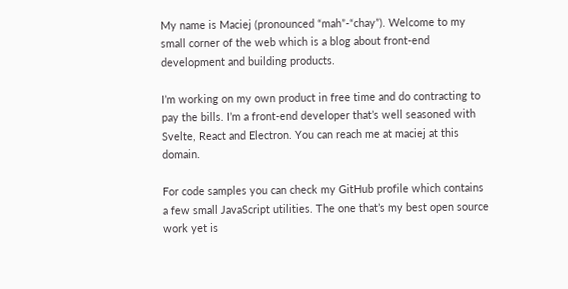My name is Maciej (pronounced “mah”-“chay”). Welcome to my small corner of the web which is a blog about front-end development and building products.

I’m working on my own product in free time and do contracting to pay the bills. I’m a front-end developer that’s well seasoned with Svelte, React and Electron. You can reach me at maciej at this domain.

For code samples you can check my GitHub profile which contains a few small JavaScript utilities. The one that’s my best open source work yet is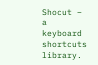Shocut – a keyboard shortcuts library.